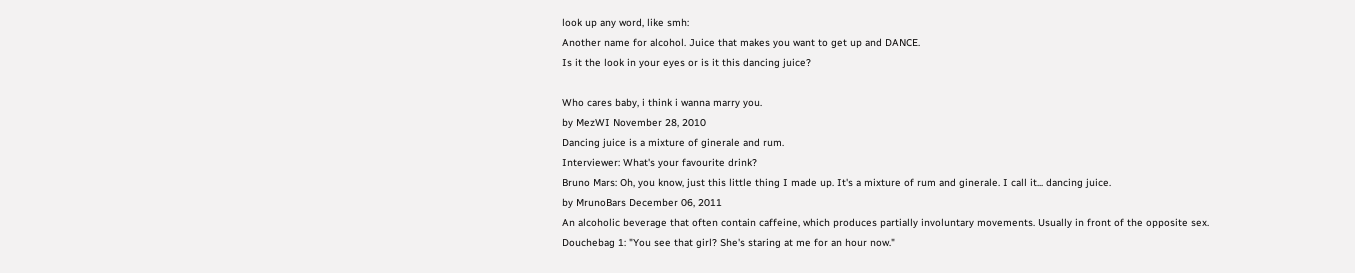look up any word, like smh:
Another name for alcohol. Juice that makes you want to get up and DANCE.
Is it the look in your eyes or is it this dancing juice?

Who cares baby, i think i wanna marry you.
by MezWI November 28, 2010
Dancing juice is a mixture of ginerale and rum.
Interviewer: What's your favourite drink?
Bruno Mars: Oh, you know, just this little thing I made up. It's a mixture of rum and ginerale. I call it... dancing juice.
by MrunoBars December 06, 2011
An alcoholic beverage that often contain caffeine, which produces partially involuntary movements. Usually in front of the opposite sex.
Douchebag 1: "You see that girl? She's staring at me for an hour now."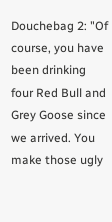Douchebag 2: "Of course, you have been drinking four Red Bull and Grey Goose since we arrived. You make those ugly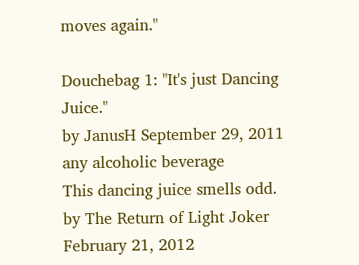moves again."

Douchebag 1: "It's just Dancing Juice."
by JanusH September 29, 2011
any alcoholic beverage
This dancing juice smells odd.
by The Return of Light Joker February 21, 2012